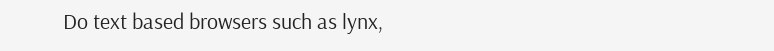Do text based browsers such as lynx,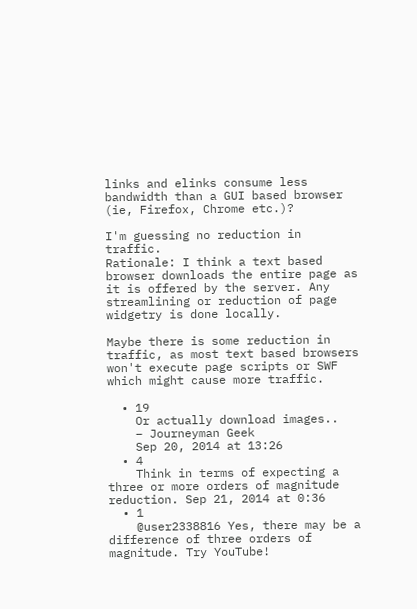links and elinks consume less bandwidth than a GUI based browser (ie, Firefox, Chrome etc.)?

I'm guessing no reduction in traffic.
Rationale: I think a text based browser downloads the entire page as it is offered by the server. Any streamlining or reduction of page widgetry is done locally.

Maybe there is some reduction in traffic, as most text based browsers won't execute page scripts or SWF which might cause more traffic.

  • 19
    Or actually download images..
    – Journeyman Geek
    Sep 20, 2014 at 13:26
  • 4
    Think in terms of expecting a three or more orders of magnitude reduction. Sep 21, 2014 at 0:36
  • 1
    @user2338816 Yes, there may be a difference of three orders of magnitude. Try YouTube!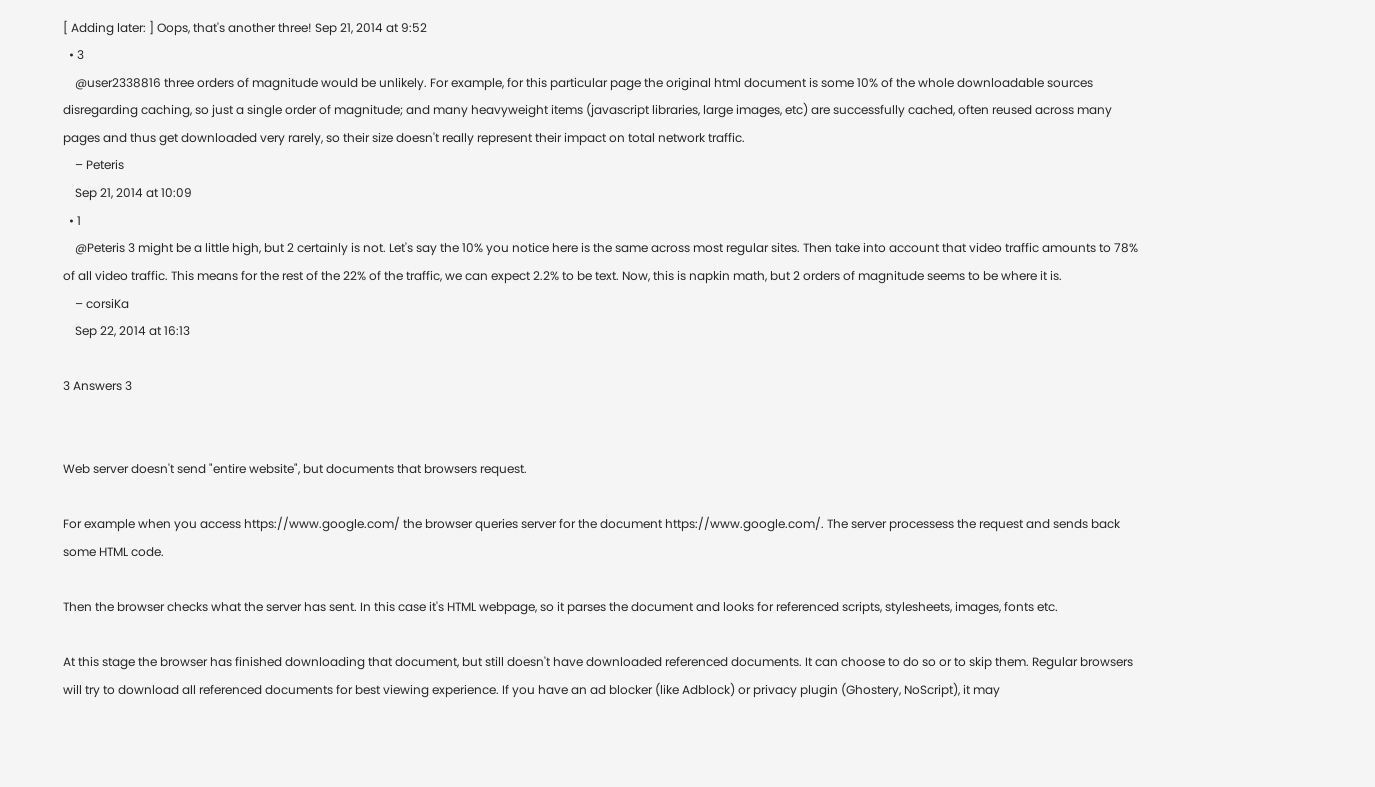[ Adding later: ] Oops, that's another three! Sep 21, 2014 at 9:52
  • 3
    @user2338816 three orders of magnitude would be unlikely. For example, for this particular page the original html document is some 10% of the whole downloadable sources disregarding caching, so just a single order of magnitude; and many heavyweight items (javascript libraries, large images, etc) are successfully cached, often reused across many pages and thus get downloaded very rarely, so their size doesn't really represent their impact on total network traffic.
    – Peteris
    Sep 21, 2014 at 10:09
  • 1
    @Peteris 3 might be a little high, but 2 certainly is not. Let's say the 10% you notice here is the same across most regular sites. Then take into account that video traffic amounts to 78% of all video traffic. This means for the rest of the 22% of the traffic, we can expect 2.2% to be text. Now, this is napkin math, but 2 orders of magnitude seems to be where it is.
    – corsiKa
    Sep 22, 2014 at 16:13

3 Answers 3


Web server doesn't send "entire website", but documents that browsers request.

For example when you access https://www.google.com/ the browser queries server for the document https://www.google.com/. The server processess the request and sends back some HTML code.

Then the browser checks what the server has sent. In this case it's HTML webpage, so it parses the document and looks for referenced scripts, stylesheets, images, fonts etc.

At this stage the browser has finished downloading that document, but still doesn't have downloaded referenced documents. It can choose to do so or to skip them. Regular browsers will try to download all referenced documents for best viewing experience. If you have an ad blocker (like Adblock) or privacy plugin (Ghostery, NoScript), it may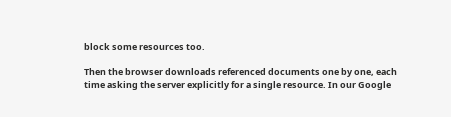block some resources too.

Then the browser downloads referenced documents one by one, each time asking the server explicitly for a single resource. In our Google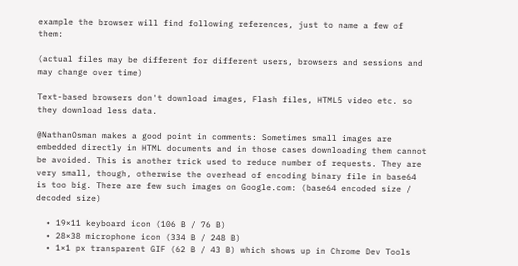example the browser will find following references, just to name a few of them:

(actual files may be different for different users, browsers and sessions and may change over time)

Text-based browsers don't download images, Flash files, HTML5 video etc. so they download less data.

@NathanOsman makes a good point in comments: Sometimes small images are embedded directly in HTML documents and in those cases downloading them cannot be avoided. This is another trick used to reduce number of requests. They are very small, though, otherwise the overhead of encoding binary file in base64 is too big. There are few such images on Google.com: (base64 encoded size / decoded size)

  • 19×11 keyboard icon (106 B / 76 B)
  • 28×38 microphone icon (334 B / 248 B)
  • 1×1 px transparent GIF (62 B / 43 B) which shows up in Chrome Dev Tools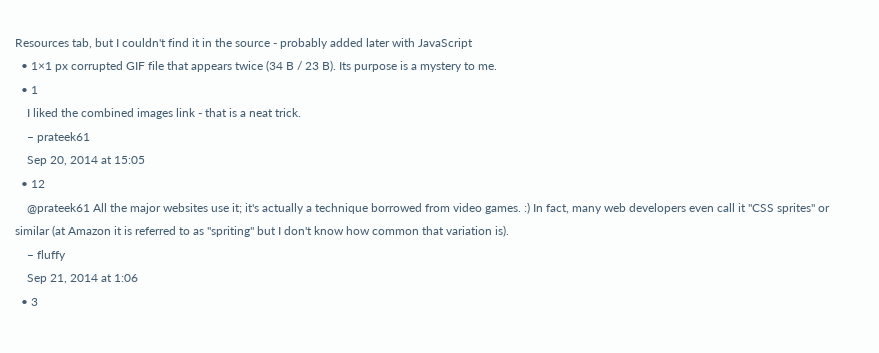Resources tab, but I couldn't find it in the source - probably added later with JavaScript
  • 1×1 px corrupted GIF file that appears twice (34 B / 23 B). Its purpose is a mystery to me.
  • 1
    I liked the combined images link - that is a neat trick.
    – prateek61
    Sep 20, 2014 at 15:05
  • 12
    @prateek61 All the major websites use it; it's actually a technique borrowed from video games. :) In fact, many web developers even call it "CSS sprites" or similar (at Amazon it is referred to as "spriting" but I don't know how common that variation is).
    – fluffy
    Sep 21, 2014 at 1:06
  • 3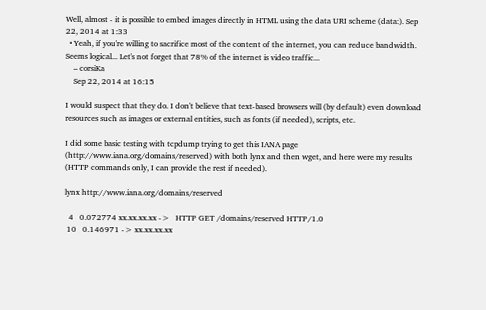Well, almost - it is possible to embed images directly in HTML using the data URI scheme (data:). Sep 22, 2014 at 1:33
  • Yeah, if you're willing to sacrifice most of the content of the internet, you can reduce bandwidth. Seems logical... Let's not forget that 78% of the internet is video traffic...
    – corsiKa
    Sep 22, 2014 at 16:15

I would suspect that they do. I don't believe that text-based browsers will (by default) even download resources such as images or external entities, such as fonts (if needed), scripts, etc.

I did some basic testing with tcpdump trying to get this IANA page (http://www.iana.org/domains/reserved) with both lynx and then wget, and here were my results (HTTP commands only, I can provide the rest if needed).

lynx http://www.iana.org/domains/reserved

  4   0.072774 xx.xx.xx.xx ->   HTTP GET /domains/reserved HTTP/1.0
 10   0.146971 -> xx.xx.xx.xx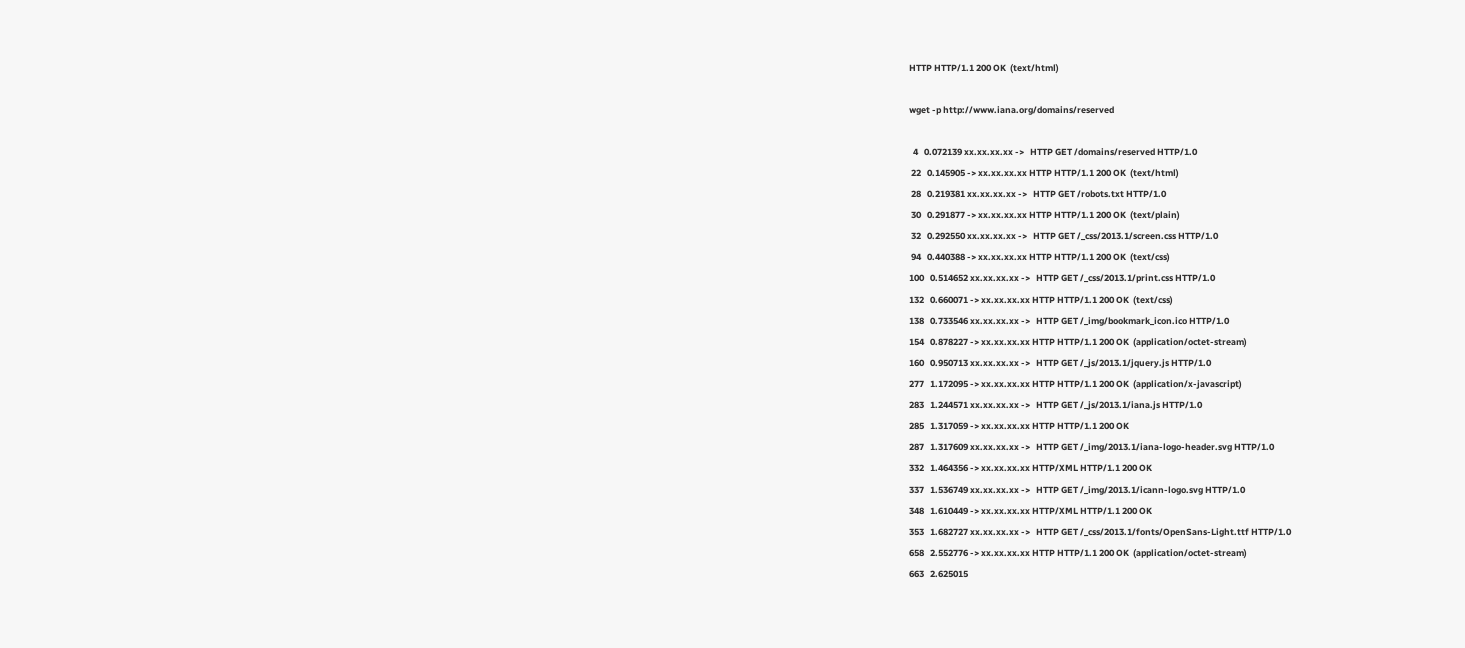HTTP HTTP/1.1 200 OK  (text/html)

wget -p http://www.iana.org/domains/reserved

  4   0.072139 xx.xx.xx.xx ->   HTTP GET /domains/reserved HTTP/1.0
 22   0.145905 -> xx.xx.xx.xx HTTP HTTP/1.1 200 OK  (text/html)
 28   0.219381 xx.xx.xx.xx ->   HTTP GET /robots.txt HTTP/1.0
 30   0.291877 -> xx.xx.xx.xx HTTP HTTP/1.1 200 OK  (text/plain)
 32   0.292550 xx.xx.xx.xx ->   HTTP GET /_css/2013.1/screen.css HTTP/1.0
 94   0.440388 -> xx.xx.xx.xx HTTP HTTP/1.1 200 OK  (text/css)
100   0.514652 xx.xx.xx.xx ->   HTTP GET /_css/2013.1/print.css HTTP/1.0
132   0.660071 -> xx.xx.xx.xx HTTP HTTP/1.1 200 OK  (text/css)
138   0.733546 xx.xx.xx.xx ->   HTTP GET /_img/bookmark_icon.ico HTTP/1.0
154   0.878227 -> xx.xx.xx.xx HTTP HTTP/1.1 200 OK  (application/octet-stream)
160   0.950713 xx.xx.xx.xx ->   HTTP GET /_js/2013.1/jquery.js HTTP/1.0
277   1.172095 -> xx.xx.xx.xx HTTP HTTP/1.1 200 OK  (application/x-javascript)
283   1.244571 xx.xx.xx.xx ->   HTTP GET /_js/2013.1/iana.js HTTP/1.0
285   1.317059 -> xx.xx.xx.xx HTTP HTTP/1.1 200 OK
287   1.317609 xx.xx.xx.xx ->   HTTP GET /_img/2013.1/iana-logo-header.svg HTTP/1.0
332   1.464356 -> xx.xx.xx.xx HTTP/XML HTTP/1.1 200 OK
337   1.536749 xx.xx.xx.xx ->   HTTP GET /_img/2013.1/icann-logo.svg HTTP/1.0
348   1.610449 -> xx.xx.xx.xx HTTP/XML HTTP/1.1 200 OK
353   1.682727 xx.xx.xx.xx ->   HTTP GET /_css/2013.1/fonts/OpenSans-Light.ttf HTTP/1.0
658   2.552776 -> xx.xx.xx.xx HTTP HTTP/1.1 200 OK  (application/octet-stream)
663   2.625015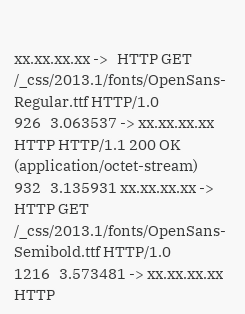xx.xx.xx.xx ->   HTTP GET /_css/2013.1/fonts/OpenSans-Regular.ttf HTTP/1.0
926   3.063537 -> xx.xx.xx.xx HTTP HTTP/1.1 200 OK  (application/octet-stream)
932   3.135931 xx.xx.xx.xx ->   HTTP GET /_css/2013.1/fonts/OpenSans-Semibold.ttf HTTP/1.0
1216   3.573481 -> xx.xx.xx.xx HTTP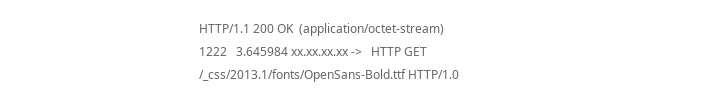HTTP/1.1 200 OK  (application/octet-stream)
1222   3.645984 xx.xx.xx.xx ->   HTTP GET /_css/2013.1/fonts/OpenSans-Bold.ttf HTTP/1.0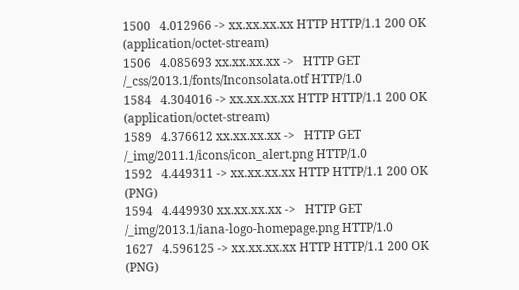1500   4.012966 -> xx.xx.xx.xx HTTP HTTP/1.1 200 OK  (application/octet-stream)
1506   4.085693 xx.xx.xx.xx ->   HTTP GET /_css/2013.1/fonts/Inconsolata.otf HTTP/1.0
1584   4.304016 -> xx.xx.xx.xx HTTP HTTP/1.1 200 OK  (application/octet-stream)
1589   4.376612 xx.xx.xx.xx ->   HTTP GET /_img/2011.1/icons/icon_alert.png HTTP/1.0
1592   4.449311 -> xx.xx.xx.xx HTTP HTTP/1.1 200 OK  (PNG)
1594   4.449930 xx.xx.xx.xx ->   HTTP GET /_img/2013.1/iana-logo-homepage.png HTTP/1.0
1627   4.596125 -> xx.xx.xx.xx HTTP HTTP/1.1 200 OK  (PNG)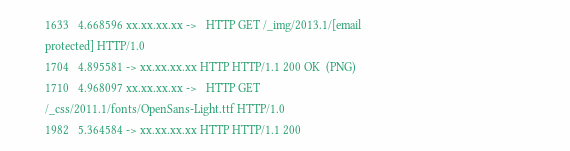1633   4.668596 xx.xx.xx.xx ->   HTTP GET /_img/2013.1/[email protected] HTTP/1.0
1704   4.895581 -> xx.xx.xx.xx HTTP HTTP/1.1 200 OK  (PNG)
1710   4.968097 xx.xx.xx.xx ->   HTTP GET /_css/2011.1/fonts/OpenSans-Light.ttf HTTP/1.0
1982   5.364584 -> xx.xx.xx.xx HTTP HTTP/1.1 200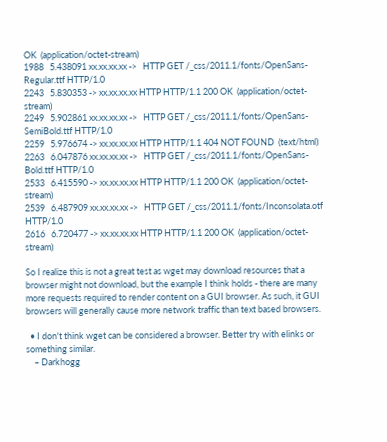OK  (application/octet-stream)
1988   5.438091 xx.xx.xx.xx ->   HTTP GET /_css/2011.1/fonts/OpenSans-Regular.ttf HTTP/1.0
2243   5.830353 -> xx.xx.xx.xx HTTP HTTP/1.1 200 OK  (application/octet-stream)
2249   5.902861 xx.xx.xx.xx ->   HTTP GET /_css/2011.1/fonts/OpenSans-SemiBold.ttf HTTP/1.0
2259   5.976674 -> xx.xx.xx.xx HTTP HTTP/1.1 404 NOT FOUND  (text/html)
2263   6.047876 xx.xx.xx.xx ->   HTTP GET /_css/2011.1/fonts/OpenSans-Bold.ttf HTTP/1.0
2533   6.415590 -> xx.xx.xx.xx HTTP HTTP/1.1 200 OK  (application/octet-stream)
2539   6.487909 xx.xx.xx.xx ->   HTTP GET /_css/2011.1/fonts/Inconsolata.otf HTTP/1.0
2616   6.720477 -> xx.xx.xx.xx HTTP HTTP/1.1 200 OK  (application/octet-stream)

So I realize this is not a great test as wget may download resources that a browser might not download, but the example I think holds - there are many more requests required to render content on a GUI browser. As such, it GUI browsers will generally cause more network traffic than text based browsers.

  • I don't think wget can be considered a browser. Better try with elinks or something similar.
    – Darkhogg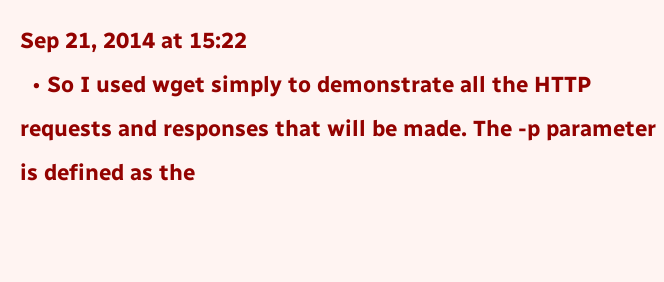Sep 21, 2014 at 15:22
  • So I used wget simply to demonstrate all the HTTP requests and responses that will be made. The -p parameter is defined as the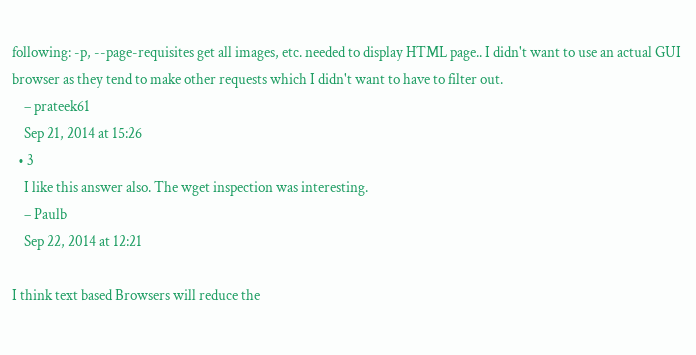following: -p, --page-requisites get all images, etc. needed to display HTML page.. I didn't want to use an actual GUI browser as they tend to make other requests which I didn't want to have to filter out.
    – prateek61
    Sep 21, 2014 at 15:26
  • 3
    I like this answer also. The wget inspection was interesting.
    – Paulb
    Sep 22, 2014 at 12:21

I think text based Browsers will reduce the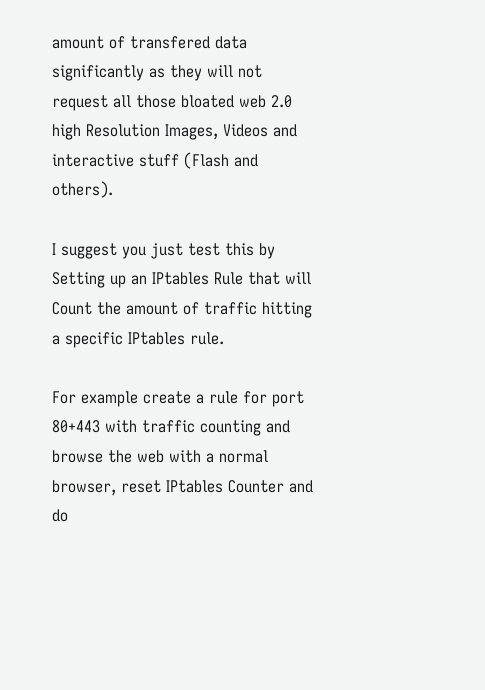amount of transfered data significantly as they will not request all those bloated web 2.0 high Resolution Images, Videos and interactive stuff (Flash and others).

I suggest you just test this by Setting up an IPtables Rule that will Count the amount of traffic hitting a specific IPtables rule.

For example create a rule for port 80+443 with traffic counting and browse the web with a normal browser, reset IPtables Counter and do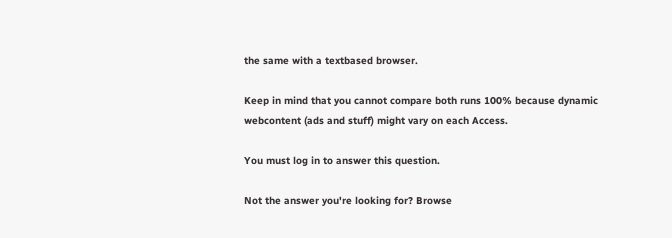the same with a textbased browser.

Keep in mind that you cannot compare both runs 100% because dynamic webcontent (ads and stuff) might vary on each Access.

You must log in to answer this question.

Not the answer you're looking for? Browse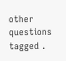other questions tagged .